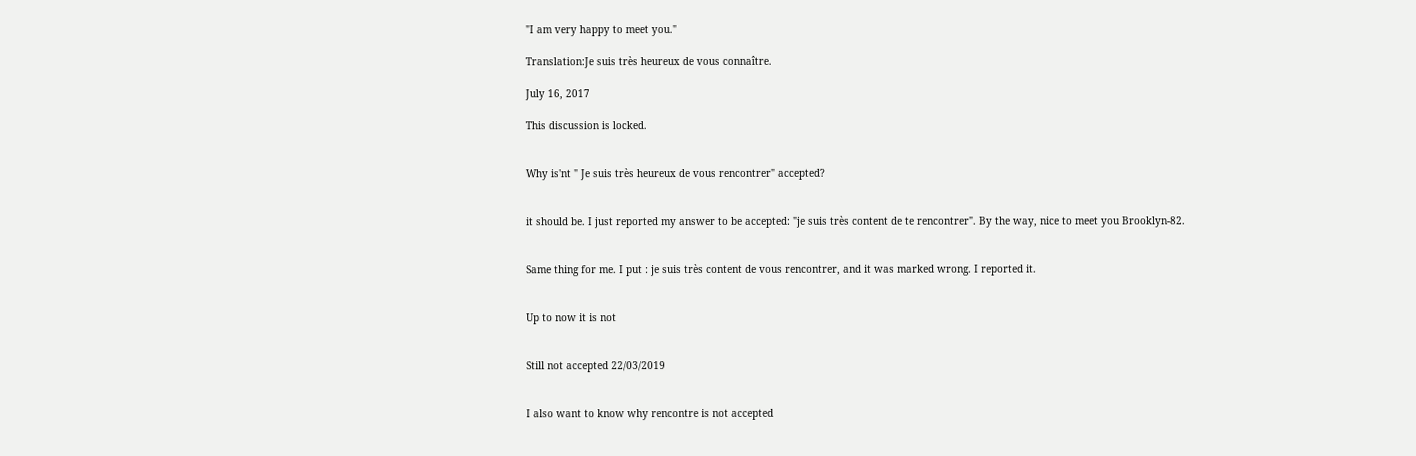"I am very happy to meet you."

Translation:Je suis très heureux de vous connaître.

July 16, 2017

This discussion is locked.


Why is'nt " Je suis très heureux de vous rencontrer" accepted?


it should be. I just reported my answer to be accepted: "je suis très content de te rencontrer". By the way, nice to meet you Brooklyn-82.


Same thing for me. I put : je suis très content de vous rencontrer, and it was marked wrong. I reported it.


Up to now it is not


Still not accepted 22/03/2019


I also want to know why rencontre is not accepted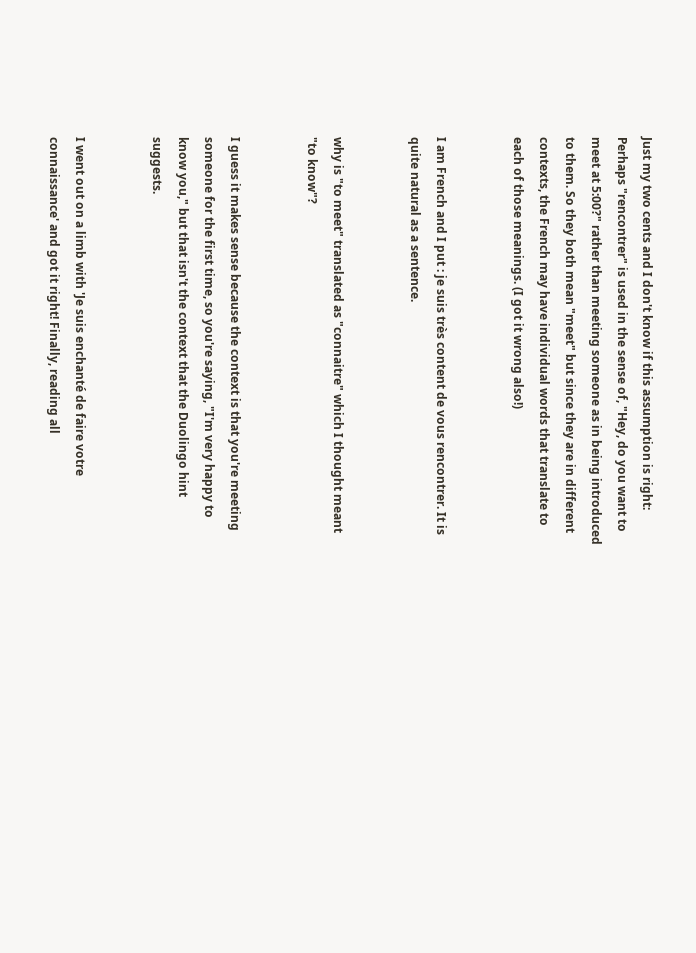Just my two cents and I don't know if this assumption is right: Perhaps "rencontrer" is used in the sense of, "Hey, do you want to meet at 5:00?" rather than meeting someone as in being introduced to them. So they both mean "meet" but since they are in different contexts, the French may have individual words that translate to each of those meanings. (I got it wrong also!)


I am French and I put : je suis très content de vous rencontrer. It is quite natural as a sentence.


why is "to meet" translated as "connaitre" which I thought meant "to know"?


I guess it makes sense because the context is that you're meeting someone for the first time, so you're saying, "I'm very happy to know you," but that isn't the context that the Duolingo hint suggests.


I went out on a limb with 'Je suis enchanté de faire votre connaissance' and got it right! Finally, reading all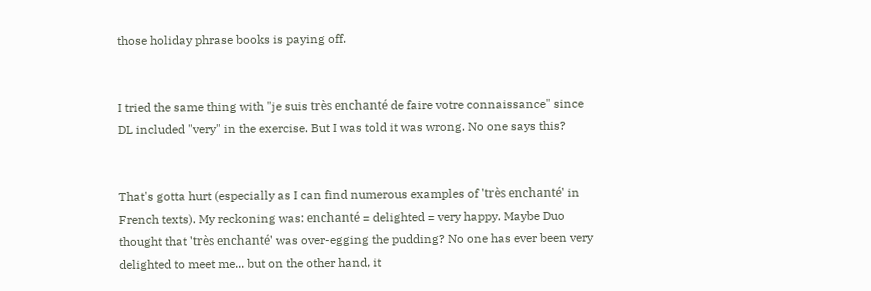those holiday phrase books is paying off.


I tried the same thing with "je suis très enchanté de faire votre connaissance" since DL included "very" in the exercise. But I was told it was wrong. No one says this?


That's gotta hurt (especially as I can find numerous examples of 'très enchanté' in French texts). My reckoning was: enchanté = delighted = very happy. Maybe Duo thought that 'très enchanté' was over-egging the pudding? No one has ever been very delighted to meet me... but on the other hand, it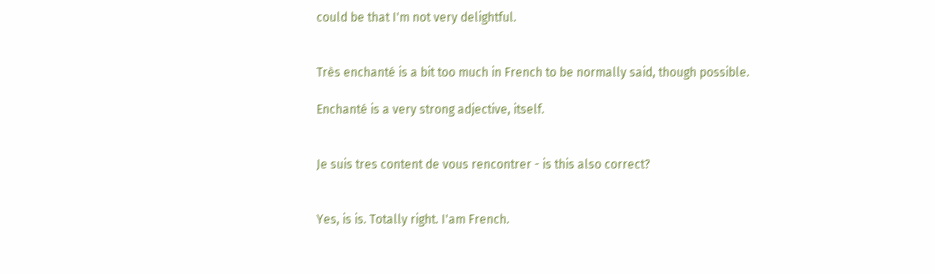could be that I'm not very delightful.


Très enchanté is a bit too much in French to be normally said, though possible.

Enchanté is a very strong adjective, itself.


Je suis tres content de vous rencontrer - is this also correct?


Yes, is is. Totally right. I'am French.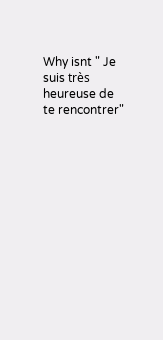Why isnt " Je suis très heureuse de te rencontrer"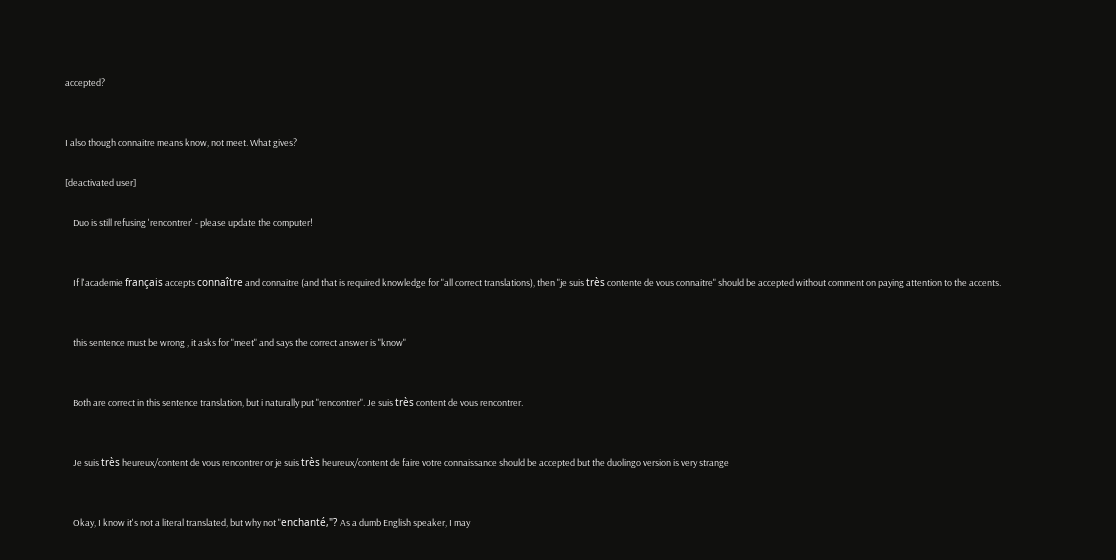accepted?


I also though connaitre means know, not meet. What gives?

[deactivated user]

    Duo is still refusing 'rencontrer' - please update the computer!


    If l'academie français accepts connaître and connaitre (and that is required knowledge for "all correct translations), then "je suis très contente de vous connaitre" should be accepted without comment on paying attention to the accents.


    this sentence must be wrong , it asks for "meet" and says the correct answer is "know"


    Both are correct in this sentence translation, but i naturally put "rencontrer". Je suis très content de vous rencontrer.


    Je suis très heureux/content de vous rencontrer or je suis très heureux/content de faire votre connaissance should be accepted but the duolingo version is very strange


    Okay, I know it's not a literal translated, but why not "enchanté,"? As a dumb English speaker, I may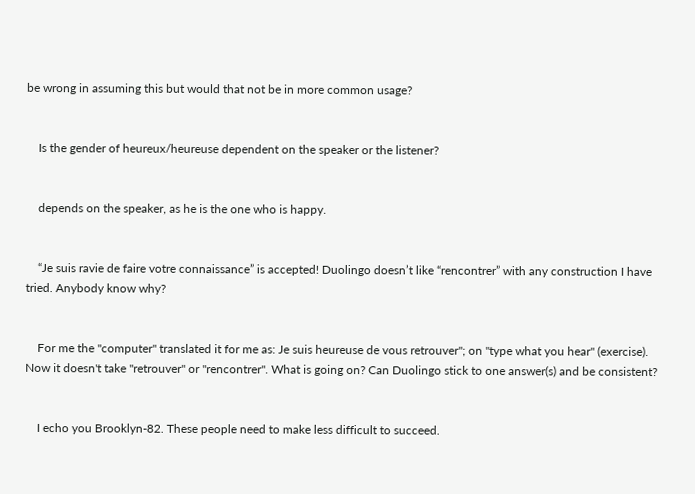be wrong in assuming this but would that not be in more common usage?


    Is the gender of heureux/heureuse dependent on the speaker or the listener?


    depends on the speaker, as he is the one who is happy.


    “Je suis ravie de faire votre connaissance” is accepted! Duolingo doesn’t like “rencontrer” with any construction I have tried. Anybody know why?


    For me the "computer" translated it for me as: Je suis heureuse de vous retrouver"; on "type what you hear" (exercise). Now it doesn't take "retrouver" or "rencontrer". What is going on? Can Duolingo stick to one answer(s) and be consistent?


    I echo you Brooklyn-82. These people need to make less difficult to succeed.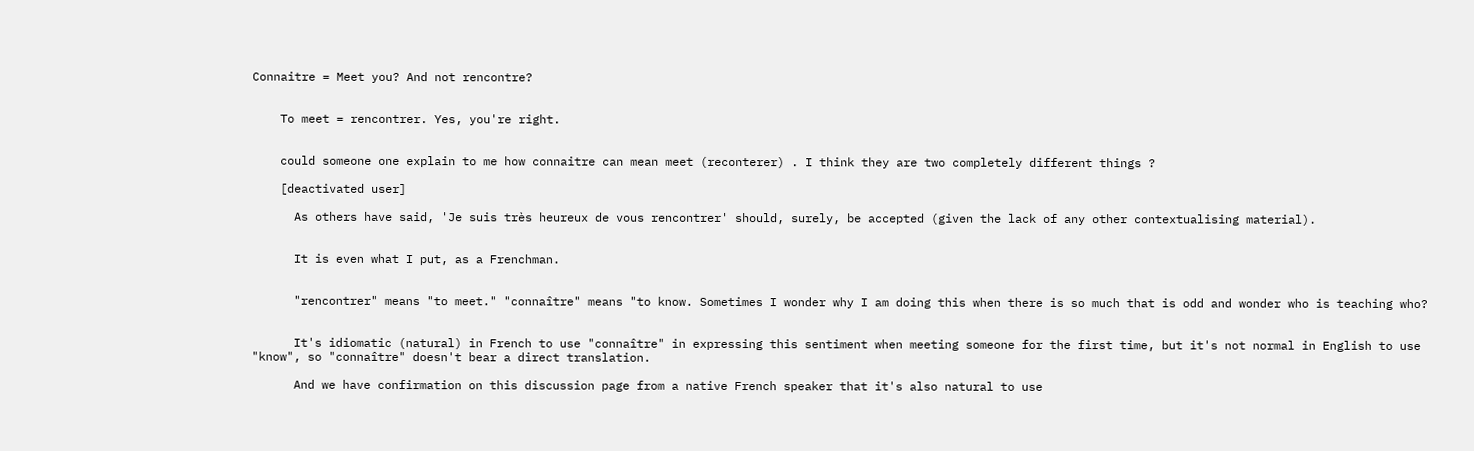Connaitre = Meet you? And not rencontre?


    To meet = rencontrer. Yes, you're right.


    could someone one explain to me how connaitre can mean meet (reconterer) . I think they are two completely different things ?

    [deactivated user]

      As others have said, 'Je suis très heureux de vous rencontrer' should, surely, be accepted (given the lack of any other contextualising material).


      It is even what I put, as a Frenchman.


      "rencontrer" means "to meet." "connaître" means "to know. Sometimes I wonder why I am doing this when there is so much that is odd and wonder who is teaching who?


      It's idiomatic (natural) in French to use "connaître" in expressing this sentiment when meeting someone for the first time, but it's not normal in English to use "know", so "connaître" doesn't bear a direct translation.

      And we have confirmation on this discussion page from a native French speaker that it's also natural to use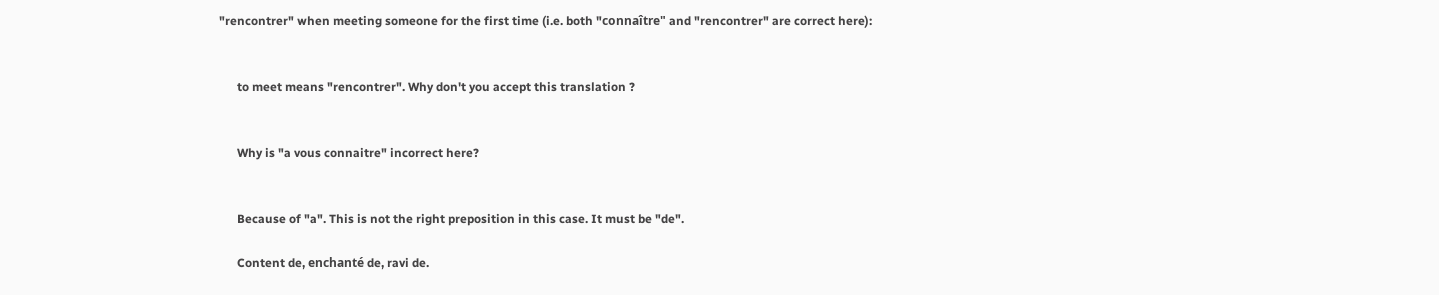"rencontrer" when meeting someone for the first time (i.e. both "connaître" and "rencontrer" are correct here):


      to meet means "rencontrer". Why don't you accept this translation ?


      Why is "a vous connaitre" incorrect here?


      Because of "a". This is not the right preposition in this case. It must be "de".

      Content de, enchanté de, ravi de.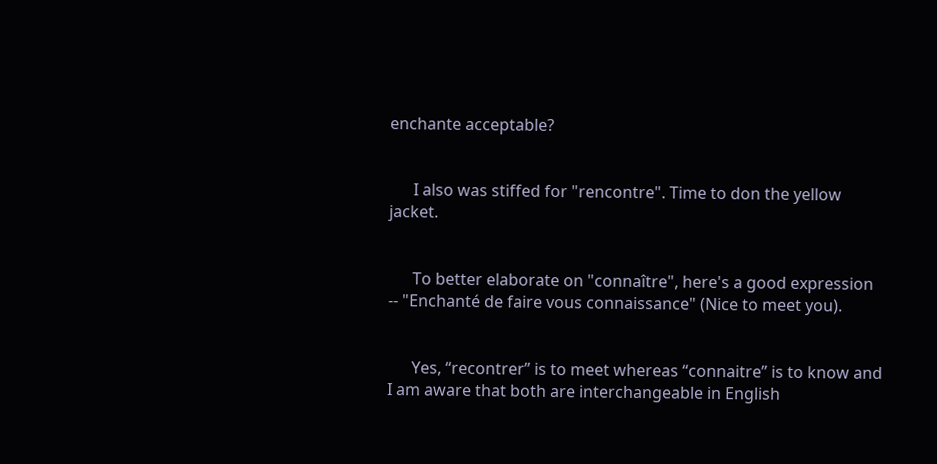enchante acceptable?


      I also was stiffed for "rencontre". Time to don the yellow jacket.


      To better elaborate on "connaître", here's a good expression -- "Enchanté de faire vous connaissance" (Nice to meet you).


      Yes, “recontrer” is to meet whereas “connaitre” is to know and I am aware that both are interchangeable in English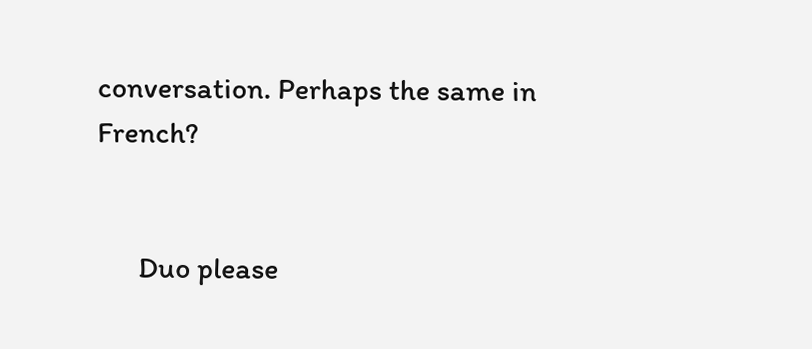conversation. Perhaps the same in French?


      Duo please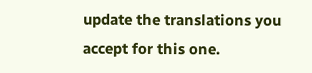update the translations you accept for this one.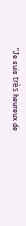"Je suis très heureux de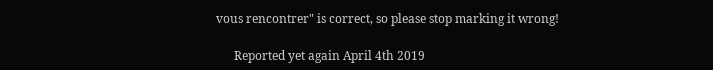vous rencontrer" is correct, so please stop marking it wrong!

      Reported yet again April 4th 2019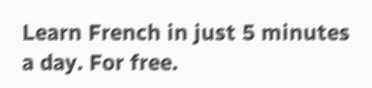Learn French in just 5 minutes a day. For free.